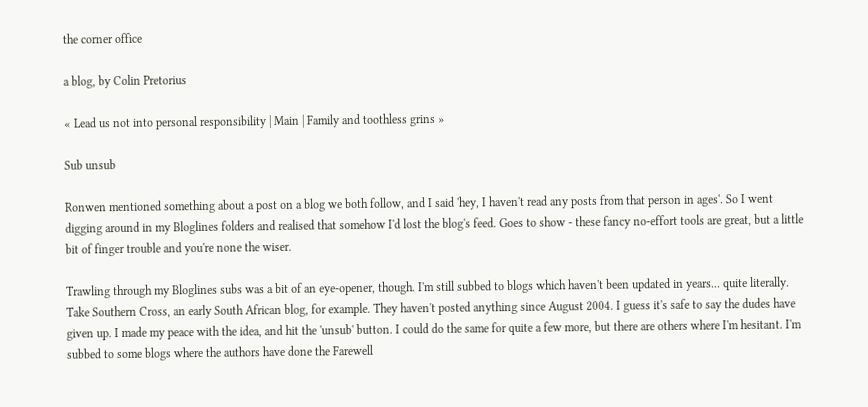the corner office

a blog, by Colin Pretorius

« Lead us not into personal responsibility | Main | Family and toothless grins »

Sub unsub

Ronwen mentioned something about a post on a blog we both follow, and I said 'hey, I haven't read any posts from that person in ages'. So I went digging around in my Bloglines folders and realised that somehow I'd lost the blog's feed. Goes to show - these fancy no-effort tools are great, but a little bit of finger trouble and you're none the wiser.

Trawling through my Bloglines subs was a bit of an eye-opener, though. I'm still subbed to blogs which haven't been updated in years... quite literally. Take Southern Cross, an early South African blog, for example. They haven't posted anything since August 2004. I guess it's safe to say the dudes have given up. I made my peace with the idea, and hit the 'unsub' button. I could do the same for quite a few more, but there are others where I'm hesitant. I'm subbed to some blogs where the authors have done the Farewell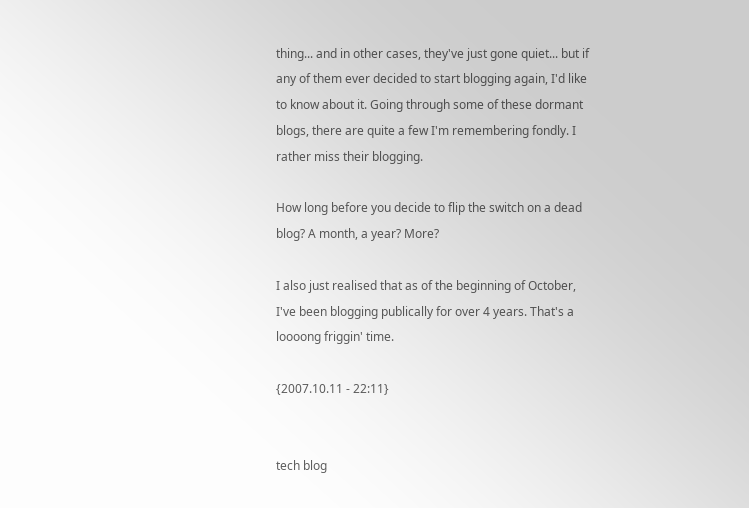thing... and in other cases, they've just gone quiet... but if any of them ever decided to start blogging again, I'd like to know about it. Going through some of these dormant blogs, there are quite a few I'm remembering fondly. I rather miss their blogging.

How long before you decide to flip the switch on a dead blog? A month, a year? More?

I also just realised that as of the beginning of October, I've been blogging publically for over 4 years. That's a loooong friggin' time.

{2007.10.11 - 22:11}


tech blog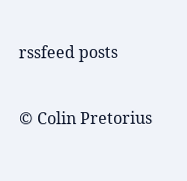rssfeed posts

© Colin Pretorius